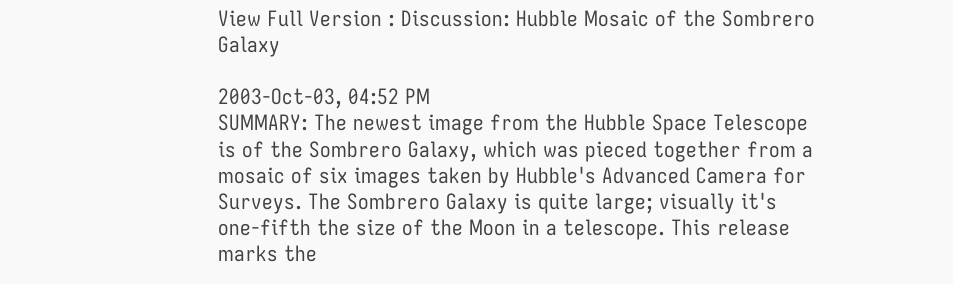View Full Version : Discussion: Hubble Mosaic of the Sombrero Galaxy

2003-Oct-03, 04:52 PM
SUMMARY: The newest image from the Hubble Space Telescope is of the Sombrero Galaxy, which was pieced together from a mosaic of six images taken by Hubble's Advanced Camera for Surveys. The Sombrero Galaxy is quite large; visually it's one-fifth the size of the Moon in a telescope. This release marks the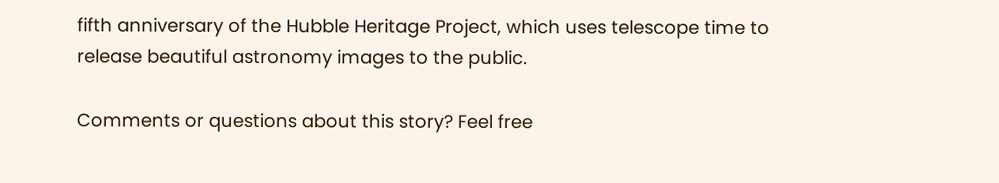fifth anniversary of the Hubble Heritage Project, which uses telescope time to release beautiful astronomy images to the public.

Comments or questions about this story? Feel free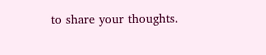to share your thoughts.